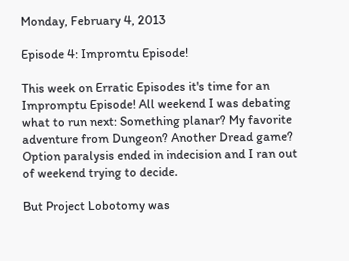Monday, February 4, 2013

Episode 4: Impromtu Episode!

This week on Erratic Episodes it's time for an Impromptu Episode! All weekend I was debating what to run next: Something planar? My favorite adventure from Dungeon? Another Dread game? Option paralysis ended in indecision and I ran out of weekend trying to decide.

But Project Lobotomy was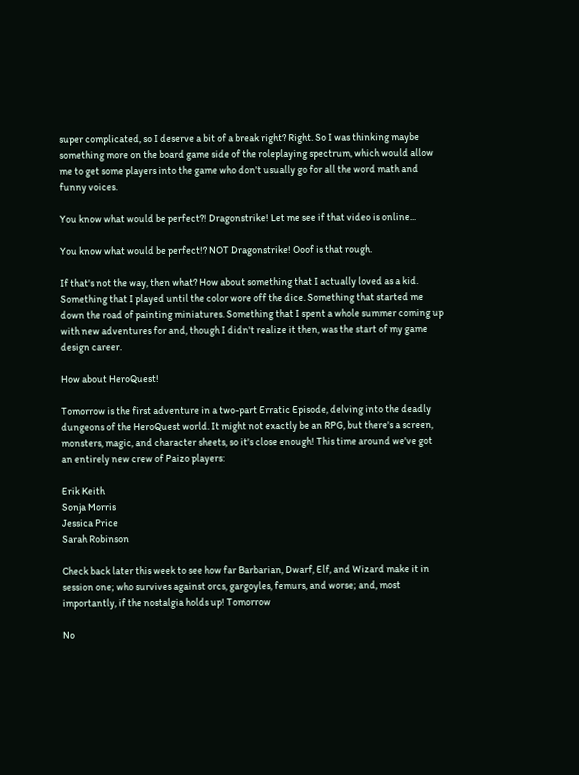super complicated, so I deserve a bit of a break right? Right. So I was thinking maybe something more on the board game side of the roleplaying spectrum, which would allow me to get some players into the game who don't usually go for all the word math and funny voices.

You know what would be perfect?! Dragonstrike! Let me see if that video is online...

You know what would be perfect!? NOT Dragonstrike! Ooof is that rough.

If that's not the way, then what? How about something that I actually loved as a kid. Something that I played until the color wore off the dice. Something that started me down the road of painting miniatures. Something that I spent a whole summer coming up with new adventures for and, though I didn't realize it then, was the start of my game design career.

How about HeroQuest!

Tomorrow is the first adventure in a two-part Erratic Episode, delving into the deadly dungeons of the HeroQuest world. It might not exactly be an RPG, but there's a screen, monsters, magic, and character sheets, so it's close enough! This time around we've got an entirely new crew of Paizo players:

Erik Keith
Sonja Morris
Jessica Price
Sarah Robinson

Check back later this week to see how far Barbarian, Dwarf, Elf, and Wizard make it in session one; who survives against orcs, gargoyles, femurs, and worse; and, most importantly, if the nostalgia holds up! Tomorrow

No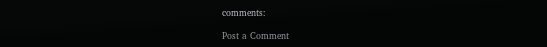comments:

Post a Comment